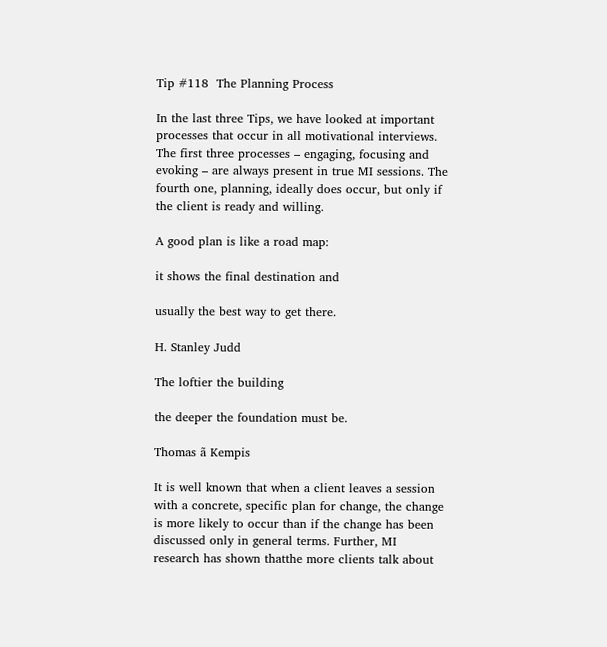Tip #118  The Planning Process

In the last three Tips, we have looked at important processes that occur in all motivational interviews. The first three processes – engaging, focusing and evoking – are always present in true MI sessions. The fourth one, planning, ideally does occur, but only if the client is ready and willing.

A good plan is like a road map:

it shows the final destination and

usually the best way to get there.

H. Stanley Judd

The loftier the building

the deeper the foundation must be.

Thomas ã Kempis

It is well known that when a client leaves a session with a concrete, specific plan for change, the change is more likely to occur than if the change has been discussed only in general terms. Further, MI research has shown thatthe more clients talk about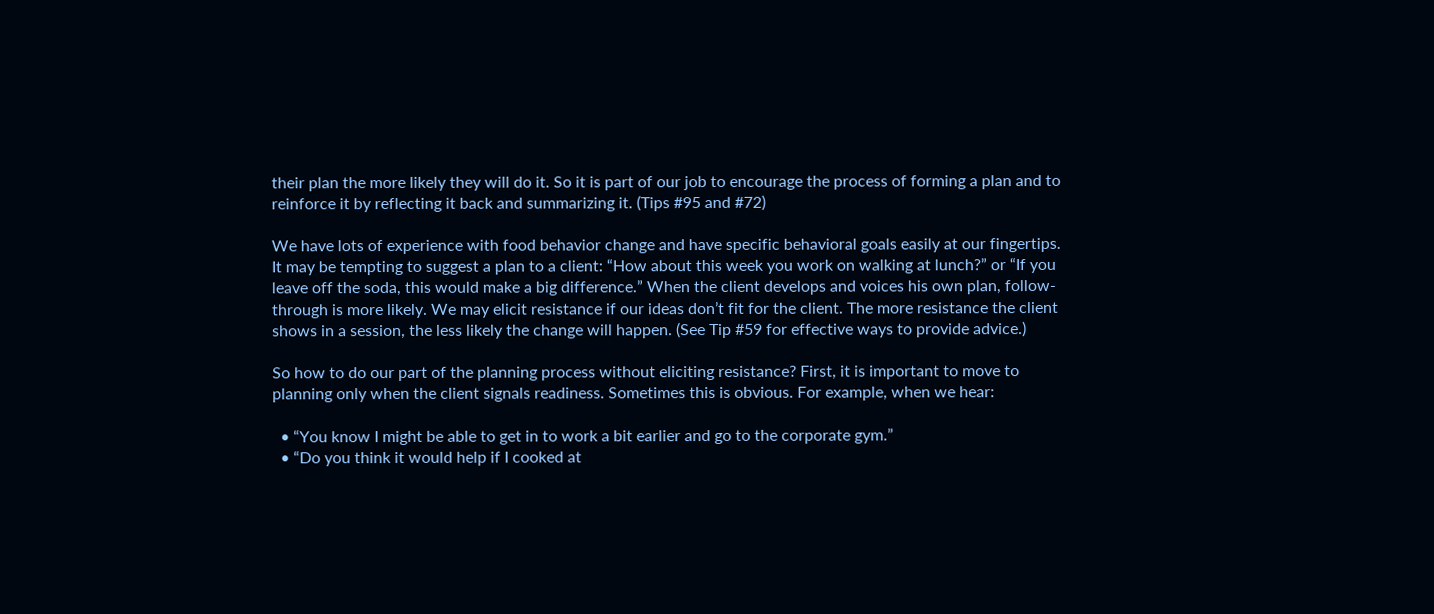their plan the more likely they will do it. So it is part of our job to encourage the process of forming a plan and to reinforce it by reflecting it back and summarizing it. (Tips #95 and #72)

We have lots of experience with food behavior change and have specific behavioral goals easily at our fingertips. It may be tempting to suggest a plan to a client: “How about this week you work on walking at lunch?” or “If you leave off the soda, this would make a big difference.” When the client develops and voices his own plan, follow-through is more likely. We may elicit resistance if our ideas don’t fit for the client. The more resistance the client shows in a session, the less likely the change will happen. (See Tip #59 for effective ways to provide advice.)

So how to do our part of the planning process without eliciting resistance? First, it is important to move to planning only when the client signals readiness. Sometimes this is obvious. For example, when we hear:

  • “You know I might be able to get in to work a bit earlier and go to the corporate gym.”
  • “Do you think it would help if I cooked at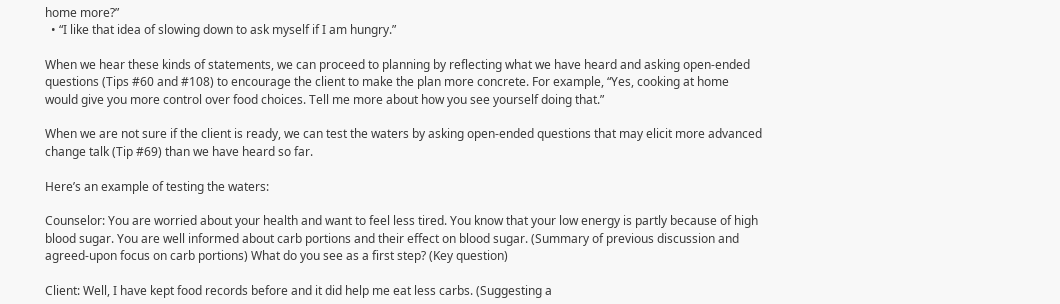home more?”
  • “I like that idea of slowing down to ask myself if I am hungry.”

When we hear these kinds of statements, we can proceed to planning by reflecting what we have heard and asking open-ended questions (Tips #60 and #108) to encourage the client to make the plan more concrete. For example, “Yes, cooking at home would give you more control over food choices. Tell me more about how you see yourself doing that.”

When we are not sure if the client is ready, we can test the waters by asking open-ended questions that may elicit more advanced change talk (Tip #69) than we have heard so far.

Here’s an example of testing the waters:

Counselor: You are worried about your health and want to feel less tired. You know that your low energy is partly because of high blood sugar. You are well informed about carb portions and their effect on blood sugar. (Summary of previous discussion and agreed-upon focus on carb portions) What do you see as a first step? (Key question)

Client: Well, I have kept food records before and it did help me eat less carbs. (Suggesting a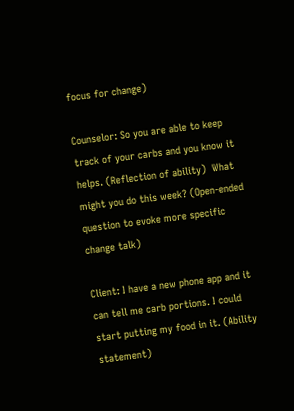focus for change)

Counselor: So you are able to keep track of your carbs and you know it helps. (Reflection of ability)  What might you do this week? (Open-ended question to evoke more specific change talk)

Client: I have a new phone app and it can tell me carb portions. I could start putting my food in it. (Ability statement)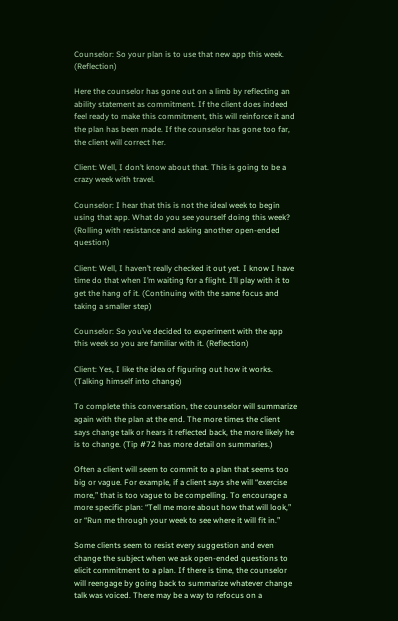Counselor: So your plan is to use that new app this week. (Reflection)

Here the counselor has gone out on a limb by reflecting an ability statement as commitment. If the client does indeed feel ready to make this commitment, this will reinforce it and the plan has been made. If the counselor has gone too far, the client will correct her.

Client: Well, I don’t know about that. This is going to be a crazy week with travel.

Counselor: I hear that this is not the ideal week to begin using that app. What do you see yourself doing this week? (Rolling with resistance and asking another open-ended question)

Client: Well, I haven’t really checked it out yet. I know I have time do that when I’m waiting for a flight. I’ll play with it to get the hang of it. (Continuing with the same focus and taking a smaller step)

Counselor: So you’ve decided to experiment with the app this week so you are familiar with it. (Reflection)

Client: Yes, I like the idea of figuring out how it works. (Talking himself into change)

To complete this conversation, the counselor will summarize again with the plan at the end. The more times the client says change talk or hears it reflected back, the more likely he is to change. (Tip #72 has more detail on summaries.)

Often a client will seem to commit to a plan that seems too big or vague. For example, if a client says she will “exercise more,” that is too vague to be compelling. To encourage a more specific plan: “Tell me more about how that will look,” or “Run me through your week to see where it will fit in.”

Some clients seem to resist every suggestion and even change the subject when we ask open-ended questions to elicit commitment to a plan. If there is time, the counselor will reengage by going back to summarize whatever change talk was voiced. There may be a way to refocus on a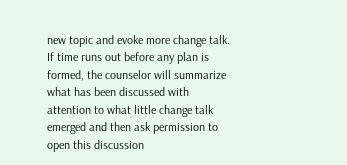new topic and evoke more change talk. If time runs out before any plan is formed, the counselor will summarize what has been discussed with attention to what little change talk emerged and then ask permission to open this discussion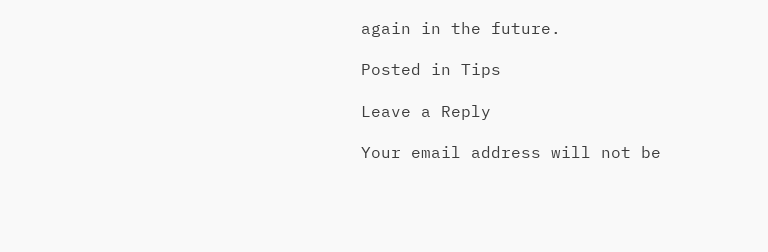again in the future.

Posted in Tips

Leave a Reply

Your email address will not be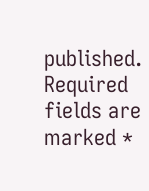published. Required fields are marked *